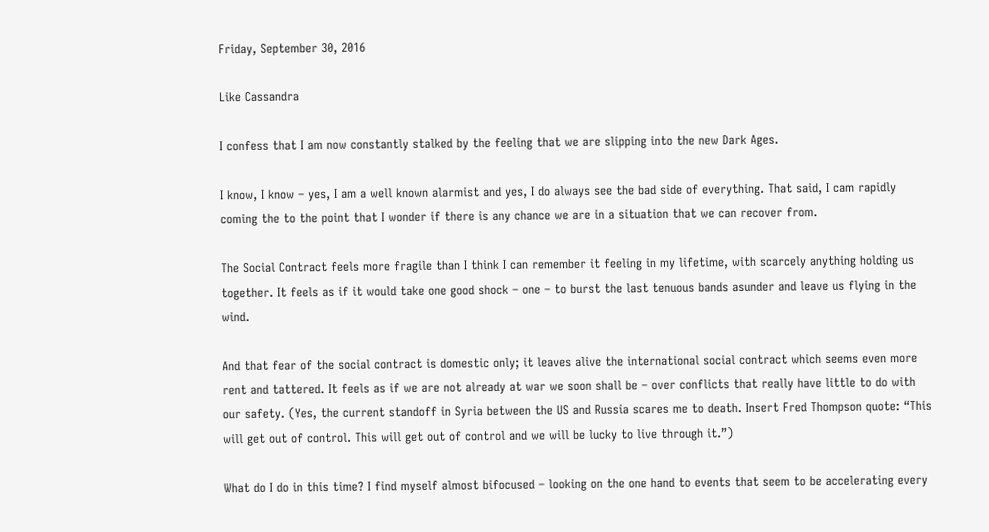Friday, September 30, 2016

Like Cassandra

I confess that I am now constantly stalked by the feeling that we are slipping into the new Dark Ages.

I know, I know – yes, I am a well known alarmist and yes, I do always see the bad side of everything. That said, I cam rapidly coming the to the point that I wonder if there is any chance we are in a situation that we can recover from.

The Social Contract feels more fragile than I think I can remember it feeling in my lifetime, with scarcely anything holding us together. It feels as if it would take one good shock – one – to burst the last tenuous bands asunder and leave us flying in the wind.

And that fear of the social contract is domestic only; it leaves alive the international social contract which seems even more rent and tattered. It feels as if we are not already at war we soon shall be – over conflicts that really have little to do with our safety. (Yes, the current standoff in Syria between the US and Russia scares me to death. Insert Fred Thompson quote: “This will get out of control. This will get out of control and we will be lucky to live through it.”)

What do I do in this time? I find myself almost bifocused – looking on the one hand to events that seem to be accelerating every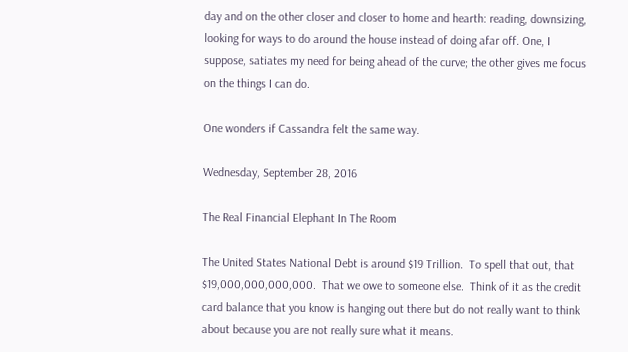day and on the other closer and closer to home and hearth: reading, downsizing, looking for ways to do around the house instead of doing afar off. One, I suppose, satiates my need for being ahead of the curve; the other gives me focus on the things I can do.

One wonders if Cassandra felt the same way.

Wednesday, September 28, 2016

The Real Financial Elephant In The Room

The United States National Debt is around $19 Trillion.  To spell that out, that $19,000,000,000,000.  That we owe to someone else.  Think of it as the credit card balance that you know is hanging out there but do not really want to think about because you are not really sure what it means.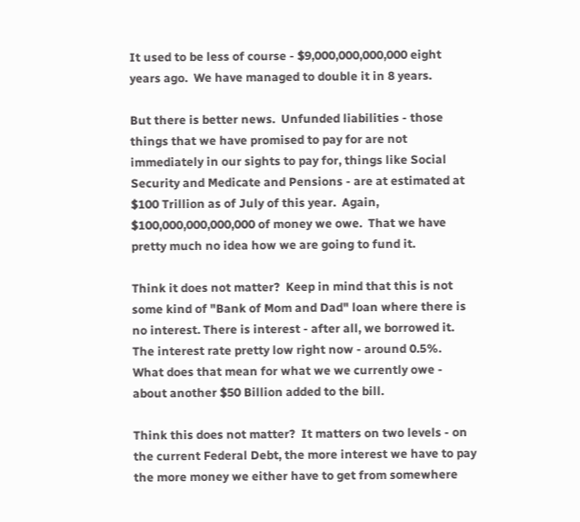It used to be less of course - $9,000,000,000,000 eight years ago.  We have managed to double it in 8 years.

But there is better news.  Unfunded liabilities - those things that we have promised to pay for are not immediately in our sights to pay for, things like Social Security and Medicate and Pensions - are at estimated at $100 Trillion as of July of this year.  Again, $100,000,000,000,000 of money we owe.  That we have pretty much no idea how we are going to fund it.

Think it does not matter?  Keep in mind that this is not some kind of "Bank of Mom and Dad" loan where there is no interest. There is interest - after all, we borrowed it.  The interest rate pretty low right now - around 0.5%.  What does that mean for what we we currently owe - about another $50 Billion added to the bill.

Think this does not matter?  It matters on two levels - on the current Federal Debt, the more interest we have to pay the more money we either have to get from somewhere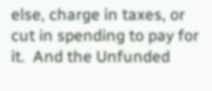else, charge in taxes, or cut in spending to pay for it.  And the Unfunded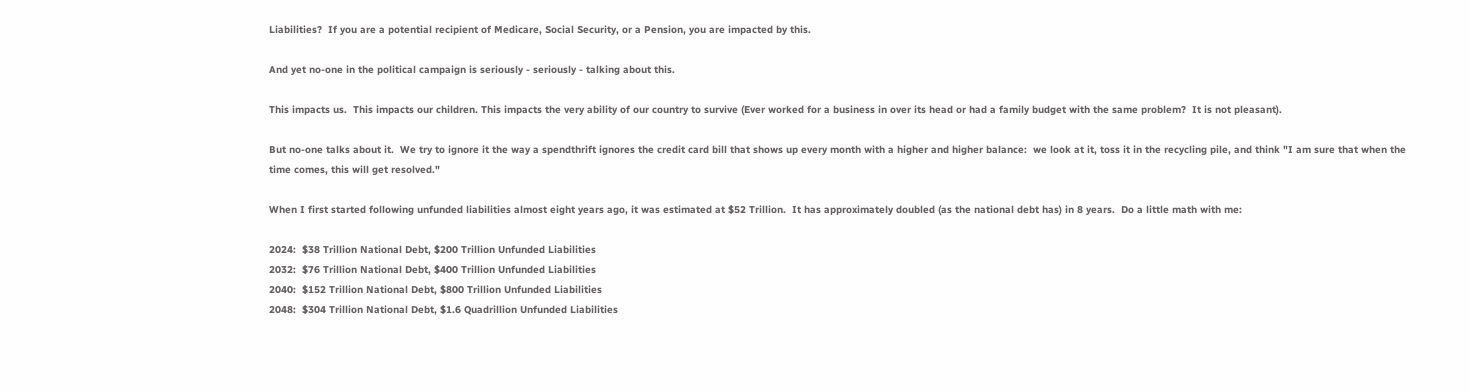Liabilities?  If you are a potential recipient of Medicare, Social Security, or a Pension, you are impacted by this.

And yet no-one in the political campaign is seriously - seriously - talking about this.

This impacts us.  This impacts our children. This impacts the very ability of our country to survive (Ever worked for a business in over its head or had a family budget with the same problem?  It is not pleasant).

But no-one talks about it.  We try to ignore it the way a spendthrift ignores the credit card bill that shows up every month with a higher and higher balance:  we look at it, toss it in the recycling pile, and think "I am sure that when the time comes, this will get resolved."

When I first started following unfunded liabilities almost eight years ago, it was estimated at $52 Trillion.  It has approximately doubled (as the national debt has) in 8 years.  Do a little math with me:

2024:  $38 Trillion National Debt, $200 Trillion Unfunded Liabilities
2032:  $76 Trillion National Debt, $400 Trillion Unfunded Liabilities
2040:  $152 Trillion National Debt, $800 Trillion Unfunded Liabilities
2048:  $304 Trillion National Debt, $1.6 Quadrillion Unfunded Liabilities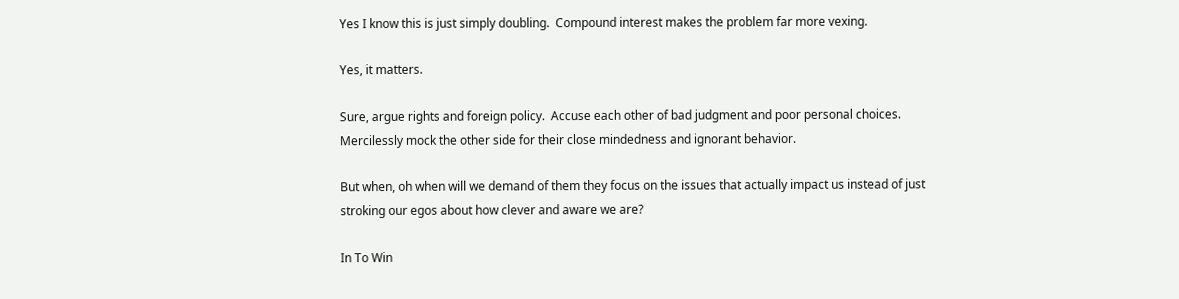Yes I know this is just simply doubling.  Compound interest makes the problem far more vexing.

Yes, it matters.

Sure, argue rights and foreign policy.  Accuse each other of bad judgment and poor personal choices.  Mercilessly mock the other side for their close mindedness and ignorant behavior.

But when, oh when will we demand of them they focus on the issues that actually impact us instead of just stroking our egos about how clever and aware we are?

In To Win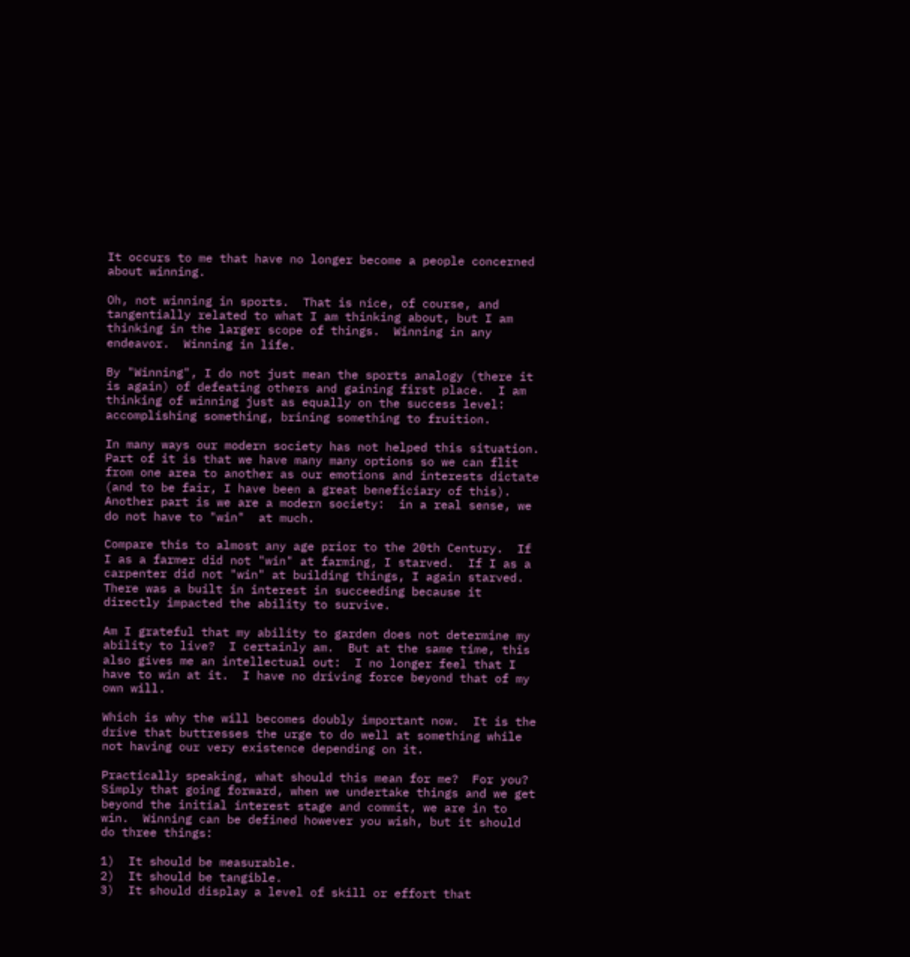It occurs to me that have no longer become a people concerned about winning.

Oh, not winning in sports.  That is nice, of course, and tangentially related to what I am thinking about, but I am thinking in the larger scope of things.  Winning in any endeavor.  Winning in life.

By "Winning", I do not just mean the sports analogy (there it is again) of defeating others and gaining first place.  I am thinking of winning just as equally on the success level:  accomplishing something, brining something to fruition.

In many ways our modern society has not helped this situation.  Part of it is that we have many many options so we can flit from one area to another as our emotions and interests dictate (and to be fair, I have been a great beneficiary of this).  Another part is we are a modern society:  in a real sense, we do not have to "win"  at much.

Compare this to almost any age prior to the 20th Century.  If I as a farmer did not "win" at farming, I starved.  If I as a carpenter did not "win" at building things, I again starved.  There was a built in interest in succeeding because it directly impacted the ability to survive.

Am I grateful that my ability to garden does not determine my ability to live?  I certainly am.  But at the same time, this also gives me an intellectual out:  I no longer feel that I have to win at it.  I have no driving force beyond that of my own will.

Which is why the will becomes doubly important now.  It is the drive that buttresses the urge to do well at something while not having our very existence depending on it.

Practically speaking, what should this mean for me?  For you?  Simply that going forward, when we undertake things and we get beyond the initial interest stage and commit, we are in to win.  Winning can be defined however you wish, but it should do three things:

1)  It should be measurable.
2)  It should be tangible.
3)  It should display a level of skill or effort that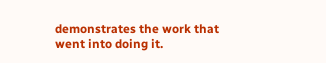demonstrates the work that went into doing it.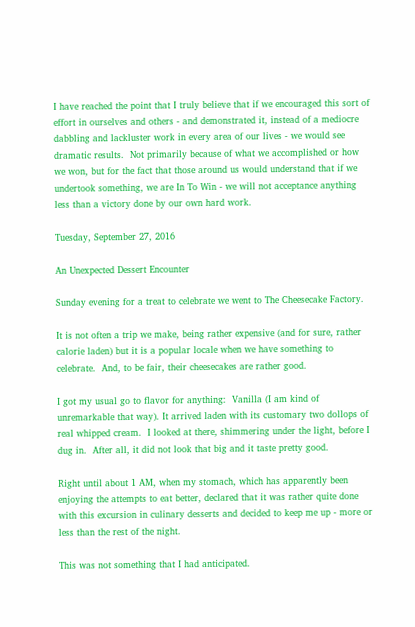I have reached the point that I truly believe that if we encouraged this sort of effort in ourselves and others - and demonstrated it, instead of a mediocre dabbling and lackluster work in every area of our lives - we would see dramatic results.  Not primarily because of what we accomplished or how we won, but for the fact that those around us would understand that if we undertook something, we are In To Win - we will not acceptance anything less than a victory done by our own hard work.

Tuesday, September 27, 2016

An Unexpected Dessert Encounter

Sunday evening for a treat to celebrate we went to The Cheesecake Factory.

It is not often a trip we make, being rather expensive (and for sure, rather calorie laden) but it is a popular locale when we have something to celebrate.  And, to be fair, their cheesecakes are rather good.

I got my usual go to flavor for anything:  Vanilla (I am kind of unremarkable that way). It arrived laden with its customary two dollops of real whipped cream.  I looked at there, shimmering under the light, before I dug in.  After all, it did not look that big and it taste pretty good.

Right until about 1 AM, when my stomach, which has apparently been enjoying the attempts to eat better, declared that it was rather quite done with this excursion in culinary desserts and decided to keep me up - more or less than the rest of the night.

This was not something that I had anticipated.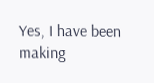Yes, I have been making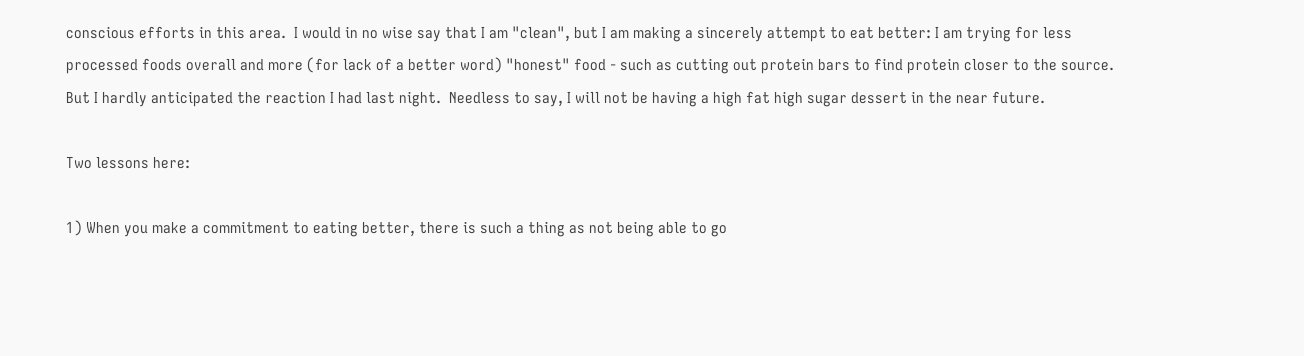conscious efforts in this area.  I would in no wise say that I am "clean", but I am making a sincerely attempt to eat better: I am trying for less processed foods overall and more (for lack of a better word) "honest" food - such as cutting out protein bars to find protein closer to the source.  But I hardly anticipated the reaction I had last night.  Needless to say, I will not be having a high fat high sugar dessert in the near future.

Two lessons here:

1) When you make a commitment to eating better, there is such a thing as not being able to go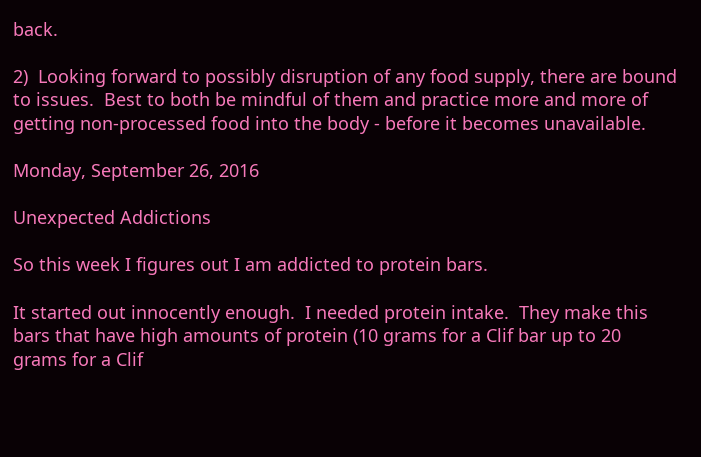back.

2)  Looking forward to possibly disruption of any food supply, there are bound to issues.  Best to both be mindful of them and practice more and more of getting non-processed food into the body - before it becomes unavailable.

Monday, September 26, 2016

Unexpected Addictions

So this week I figures out I am addicted to protein bars.

It started out innocently enough.  I needed protein intake.  They make this bars that have high amounts of protein (10 grams for a Clif bar up to 20 grams for a Clif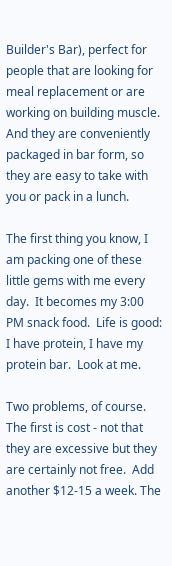Builder's Bar), perfect for people that are looking for meal replacement or are working on building muscle.  And they are conveniently packaged in bar form, so they are easy to take with you or pack in a lunch.

The first thing you know, I am packing one of these little gems with me every day.  It becomes my 3:00 PM snack food.  Life is good: I have protein, I have my protein bar.  Look at me.

Two problems, of course.  The first is cost - not that they are excessive but they are certainly not free.  Add another $12-15 a week. The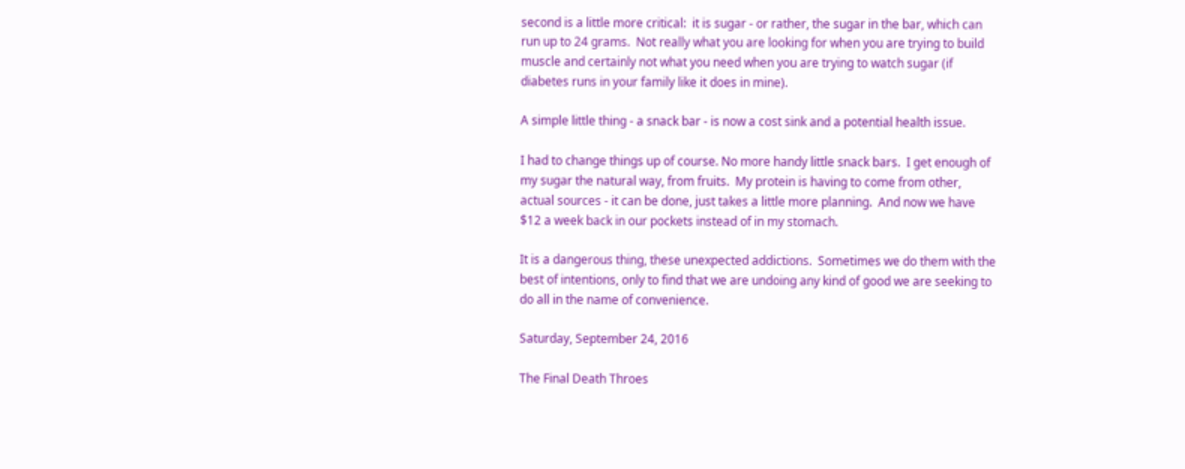second is a little more critical:  it is sugar - or rather, the sugar in the bar, which can run up to 24 grams.  Not really what you are looking for when you are trying to build muscle and certainly not what you need when you are trying to watch sugar (if diabetes runs in your family like it does in mine).

A simple little thing - a snack bar - is now a cost sink and a potential health issue.

I had to change things up of course. No more handy little snack bars.  I get enough of my sugar the natural way, from fruits.  My protein is having to come from other, actual sources - it can be done, just takes a little more planning.  And now we have $12 a week back in our pockets instead of in my stomach.

It is a dangerous thing, these unexpected addictions.  Sometimes we do them with the best of intentions, only to find that we are undoing any kind of good we are seeking to do all in the name of convenience.

Saturday, September 24, 2016

The Final Death Throes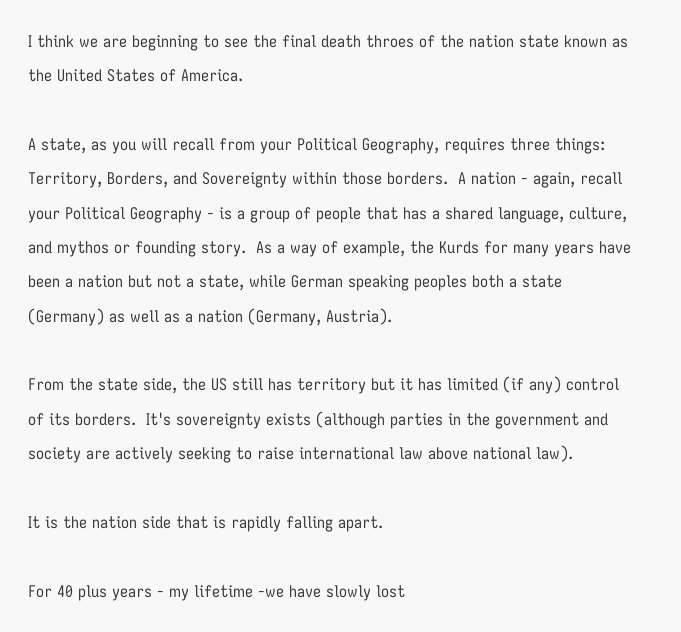I think we are beginning to see the final death throes of the nation state known as the United States of America.

A state, as you will recall from your Political Geography, requires three things:  Territory, Borders, and Sovereignty within those borders.  A nation - again, recall your Political Geography - is a group of people that has a shared language, culture, and mythos or founding story.  As a way of example, the Kurds for many years have been a nation but not a state, while German speaking peoples both a state (Germany) as well as a nation (Germany, Austria).

From the state side, the US still has territory but it has limited (if any) control of its borders.  It's sovereignty exists (although parties in the government and society are actively seeking to raise international law above national law).

It is the nation side that is rapidly falling apart.

For 40 plus years - my lifetime -we have slowly lost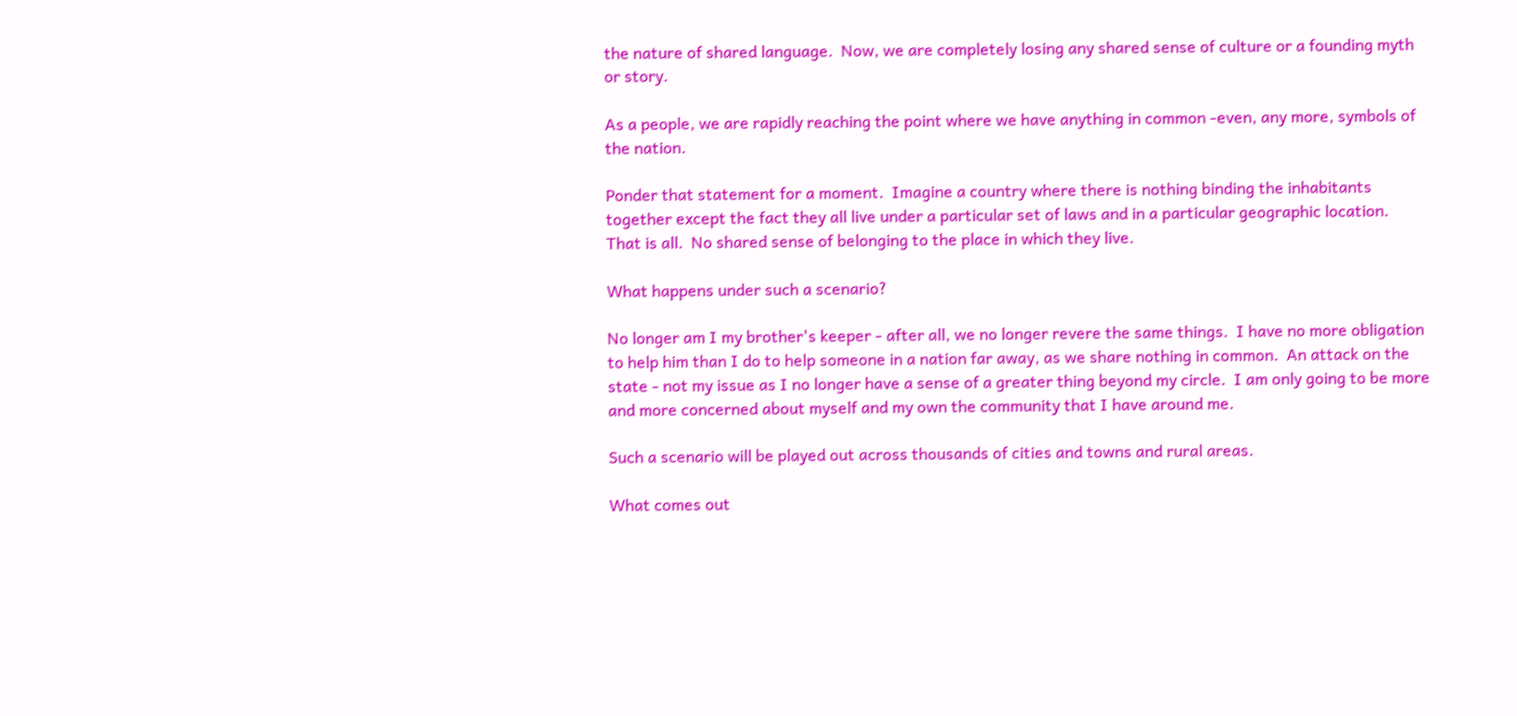the nature of shared language.  Now, we are completely losing any shared sense of culture or a founding myth or story.

As a people, we are rapidly reaching the point where we have anything in common -even, any more, symbols of the nation.

Ponder that statement for a moment.  Imagine a country where there is nothing binding the inhabitants together except the fact they all live under a particular set of laws and in a particular geographic location.  That is all.  No shared sense of belonging to the place in which they live.

What happens under such a scenario?

No longer am I my brother's keeper - after all, we no longer revere the same things.  I have no more obligation to help him than I do to help someone in a nation far away, as we share nothing in common.  An attack on the state - not my issue as I no longer have a sense of a greater thing beyond my circle.  I am only going to be more and more concerned about myself and my own the community that I have around me.

Such a scenario will be played out across thousands of cities and towns and rural areas.

What comes out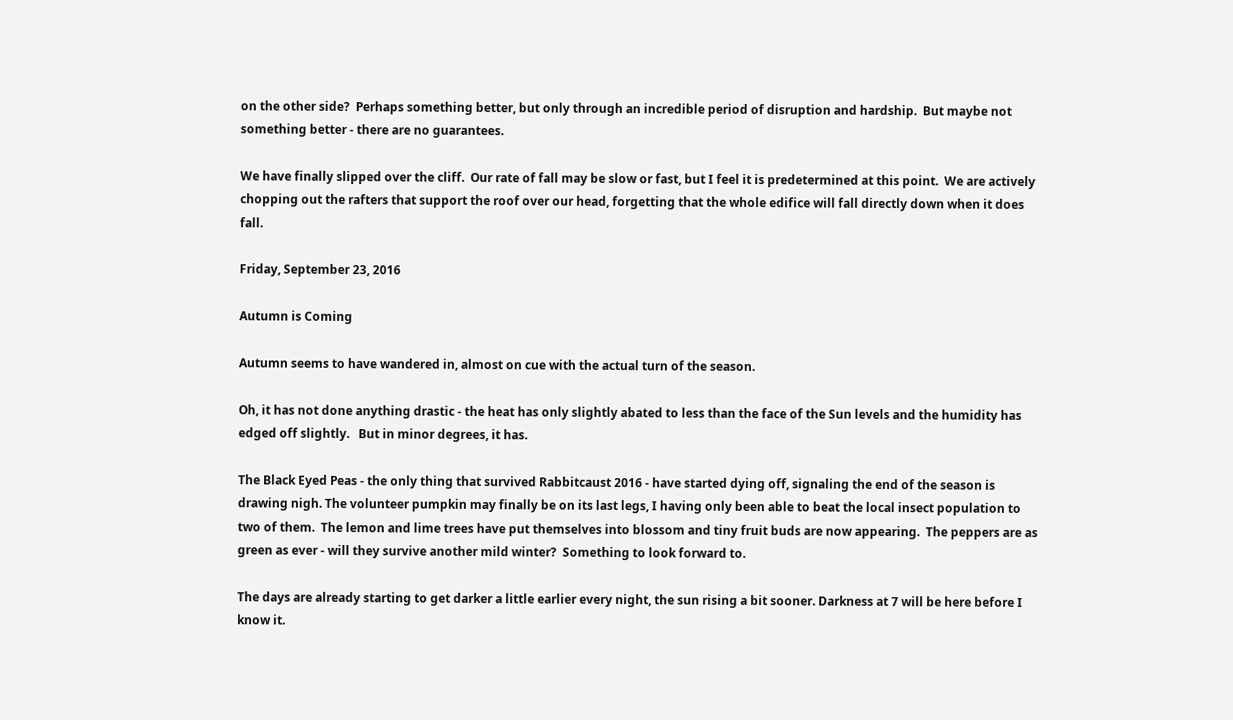on the other side?  Perhaps something better, but only through an incredible period of disruption and hardship.  But maybe not something better - there are no guarantees.

We have finally slipped over the cliff.  Our rate of fall may be slow or fast, but I feel it is predetermined at this point.  We are actively chopping out the rafters that support the roof over our head, forgetting that the whole edifice will fall directly down when it does fall.

Friday, September 23, 2016

Autumn is Coming

Autumn seems to have wandered in, almost on cue with the actual turn of the season.

Oh, it has not done anything drastic - the heat has only slightly abated to less than the face of the Sun levels and the humidity has edged off slightly.   But in minor degrees, it has.

The Black Eyed Peas - the only thing that survived Rabbitcaust 2016 - have started dying off, signaling the end of the season is drawing nigh. The volunteer pumpkin may finally be on its last legs, I having only been able to beat the local insect population to two of them.  The lemon and lime trees have put themselves into blossom and tiny fruit buds are now appearing.  The peppers are as green as ever - will they survive another mild winter?  Something to look forward to.

The days are already starting to get darker a little earlier every night, the sun rising a bit sooner. Darkness at 7 will be here before I know it.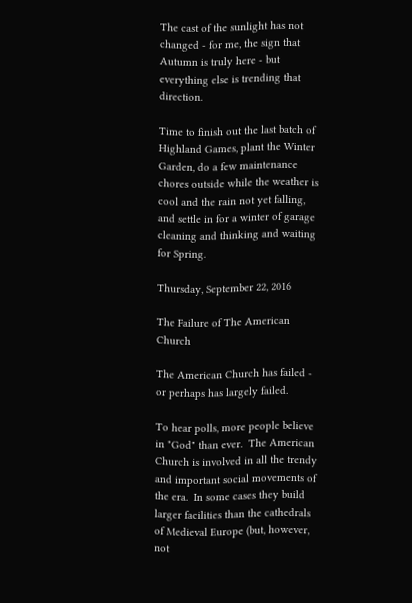The cast of the sunlight has not changed - for me, the sign that Autumn is truly here - but everything else is trending that direction.

Time to finish out the last batch of Highland Games, plant the Winter Garden, do a few maintenance chores outside while the weather is cool and the rain not yet falling, and settle in for a winter of garage cleaning and thinking and waiting for Spring.

Thursday, September 22, 2016

The Failure of The American Church

The American Church has failed - or perhaps has largely failed.

To hear polls, more people believe in "God" than ever.  The American Church is involved in all the trendy and important social movements of the era.  In some cases they build larger facilities than the cathedrals of Medieval Europe (but, however, not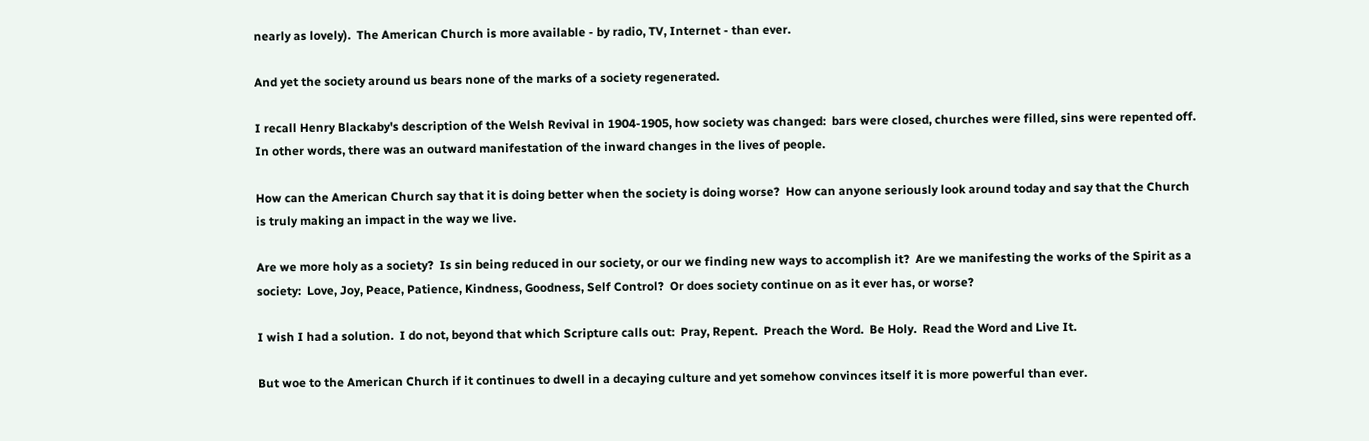nearly as lovely).  The American Church is more available - by radio, TV, Internet - than ever.

And yet the society around us bears none of the marks of a society regenerated.

I recall Henry Blackaby's description of the Welsh Revival in 1904-1905, how society was changed:  bars were closed, churches were filled, sins were repented off.  In other words, there was an outward manifestation of the inward changes in the lives of people.

How can the American Church say that it is doing better when the society is doing worse?  How can anyone seriously look around today and say that the Church is truly making an impact in the way we live.

Are we more holy as a society?  Is sin being reduced in our society, or our we finding new ways to accomplish it?  Are we manifesting the works of the Spirit as a society:  Love, Joy, Peace, Patience, Kindness, Goodness, Self Control?  Or does society continue on as it ever has, or worse?

I wish I had a solution.  I do not, beyond that which Scripture calls out:  Pray, Repent.  Preach the Word.  Be Holy.  Read the Word and Live It.

But woe to the American Church if it continues to dwell in a decaying culture and yet somehow convinces itself it is more powerful than ever.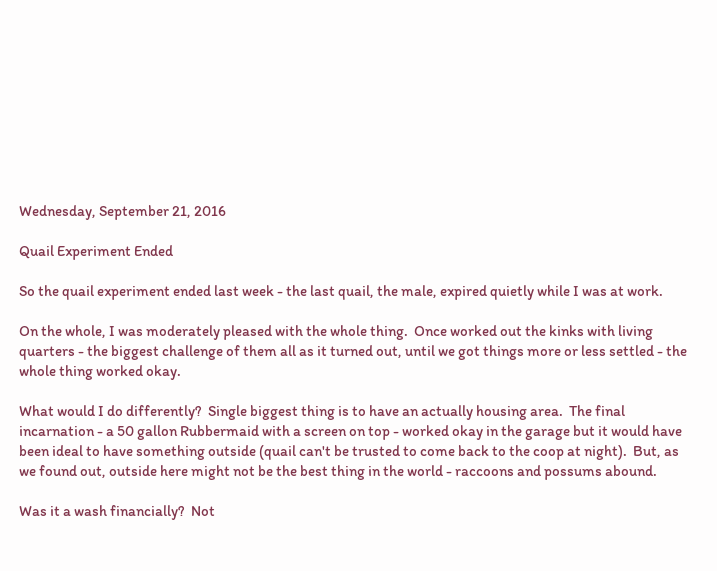Wednesday, September 21, 2016

Quail Experiment Ended

So the quail experiment ended last week - the last quail, the male, expired quietly while I was at work.

On the whole, I was moderately pleased with the whole thing.  Once worked out the kinks with living quarters - the biggest challenge of them all as it turned out, until we got things more or less settled - the whole thing worked okay.

What would I do differently?  Single biggest thing is to have an actually housing area.  The final incarnation - a 50 gallon Rubbermaid with a screen on top - worked okay in the garage but it would have been ideal to have something outside (quail can't be trusted to come back to the coop at night).  But, as we found out, outside here might not be the best thing in the world - raccoons and possums abound.

Was it a wash financially?  Not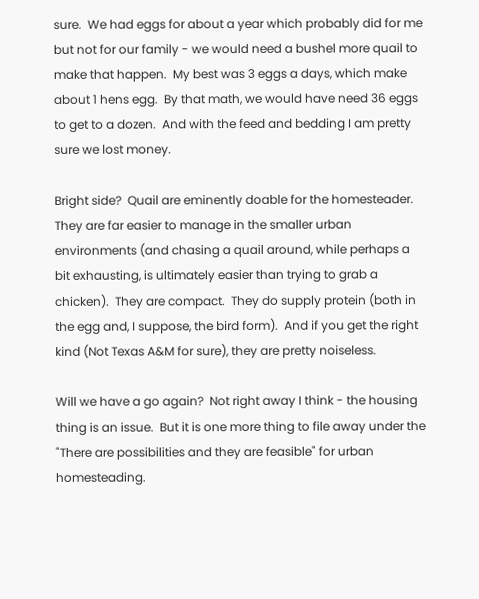sure.  We had eggs for about a year which probably did for me but not for our family - we would need a bushel more quail to make that happen.  My best was 3 eggs a days, which make about 1 hens egg.  By that math, we would have need 36 eggs to get to a dozen.  And with the feed and bedding I am pretty sure we lost money.

Bright side?  Quail are eminently doable for the homesteader.  They are far easier to manage in the smaller urban environments (and chasing a quail around, while perhaps a bit exhausting, is ultimately easier than trying to grab a chicken).  They are compact.  They do supply protein (both in the egg and, I suppose, the bird form).  And if you get the right kind (Not Texas A&M for sure), they are pretty noiseless.

Will we have a go again?  Not right away I think - the housing thing is an issue.  But it is one more thing to file away under the "There are possibilities and they are feasible" for urban homesteading.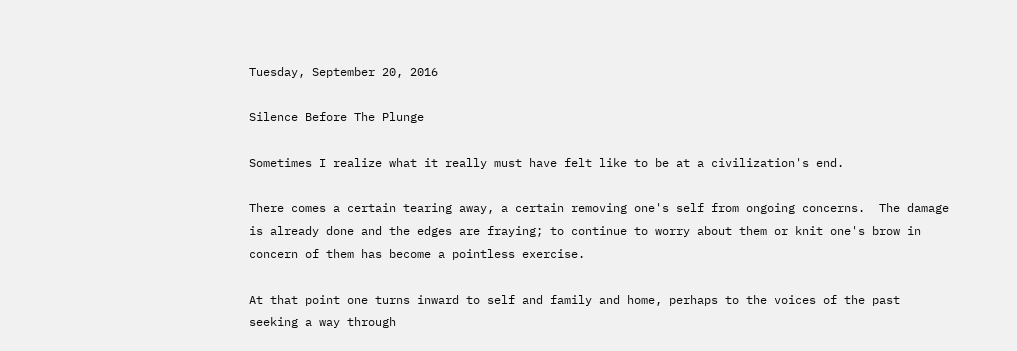Tuesday, September 20, 2016

Silence Before The Plunge

Sometimes I realize what it really must have felt like to be at a civilization's end.

There comes a certain tearing away, a certain removing one's self from ongoing concerns.  The damage is already done and the edges are fraying; to continue to worry about them or knit one's brow in concern of them has become a pointless exercise.

At that point one turns inward to self and family and home, perhaps to the voices of the past seeking a way through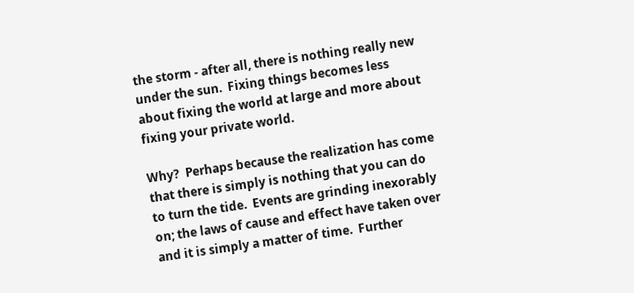the storm - after all, there is nothing really new under the sun.  Fixing things becomes less about fixing the world at large and more about fixing your private world.

Why?  Perhaps because the realization has come that there is simply is nothing that you can do to turn the tide.  Events are grinding inexorably on; the laws of cause and effect have taken over and it is simply a matter of time.  Further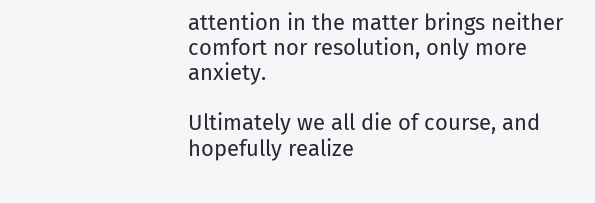attention in the matter brings neither comfort nor resolution, only more anxiety.

Ultimately we all die of course, and hopefully realize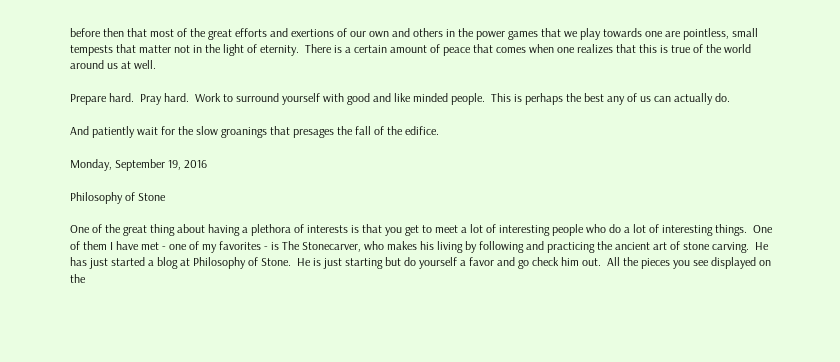before then that most of the great efforts and exertions of our own and others in the power games that we play towards one are pointless, small tempests that matter not in the light of eternity.  There is a certain amount of peace that comes when one realizes that this is true of the world around us at well.

Prepare hard.  Pray hard.  Work to surround yourself with good and like minded people.  This is perhaps the best any of us can actually do.

And patiently wait for the slow groanings that presages the fall of the edifice.

Monday, September 19, 2016

Philosophy of Stone

One of the great thing about having a plethora of interests is that you get to meet a lot of interesting people who do a lot of interesting things.  One of them I have met - one of my favorites - is The Stonecarver, who makes his living by following and practicing the ancient art of stone carving.  He has just started a blog at Philosophy of Stone.  He is just starting but do yourself a favor and go check him out.  All the pieces you see displayed on the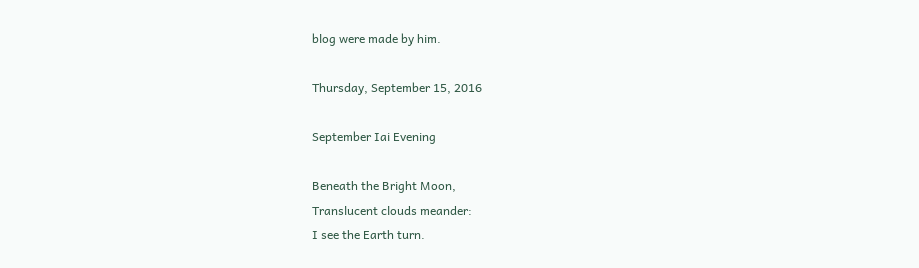blog were made by him.

Thursday, September 15, 2016

September Iai Evening

Beneath the Bright Moon,
Translucent clouds meander:
I see the Earth turn.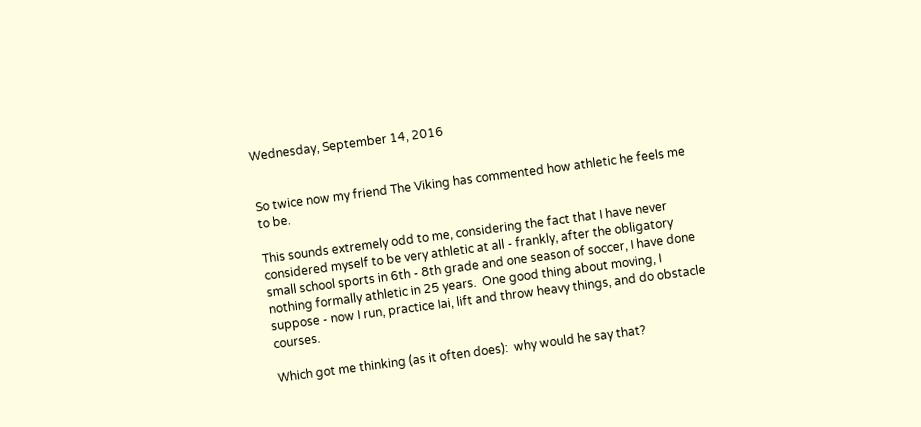Wednesday, September 14, 2016


So twice now my friend The Viking has commented how athletic he feels me to be.

This sounds extremely odd to me, considering the fact that I have never considered myself to be very athletic at all - frankly, after the obligatory small school sports in 6th - 8th grade and one season of soccer, I have done nothing formally athletic in 25 years.  One good thing about moving, I suppose - now I run, practice Iai, lift and throw heavy things, and do obstacle courses.

Which got me thinking (as it often does):  why would he say that?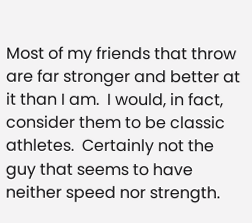Most of my friends that throw are far stronger and better at it than I am.  I would, in fact, consider them to be classic athletes.  Certainly not the guy that seems to have neither speed nor strength.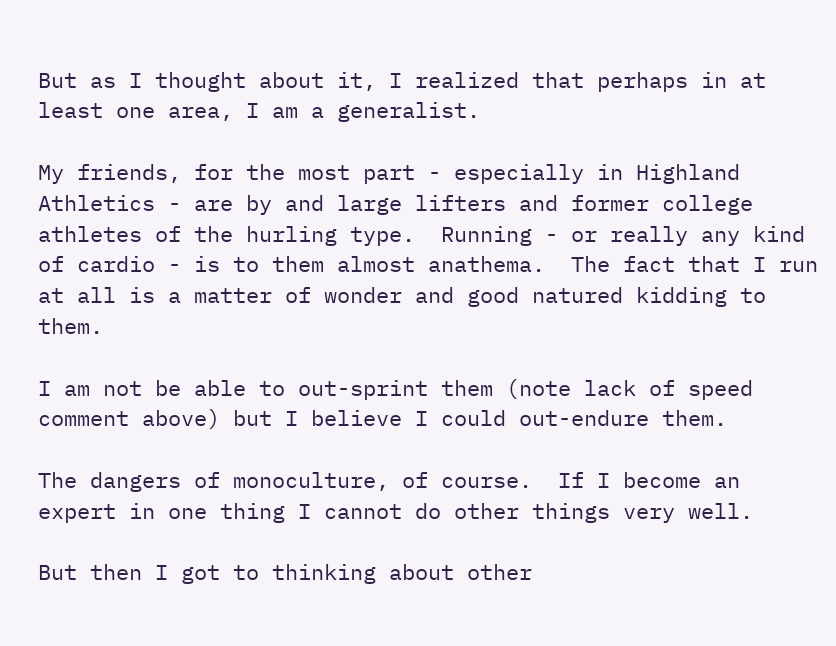But as I thought about it, I realized that perhaps in at least one area, I am a generalist.

My friends, for the most part - especially in Highland Athletics - are by and large lifters and former college athletes of the hurling type.  Running - or really any kind of cardio - is to them almost anathema.  The fact that I run at all is a matter of wonder and good natured kidding to them.

I am not be able to out-sprint them (note lack of speed comment above) but I believe I could out-endure them.

The dangers of monoculture, of course.  If I become an expert in one thing I cannot do other things very well.

But then I got to thinking about other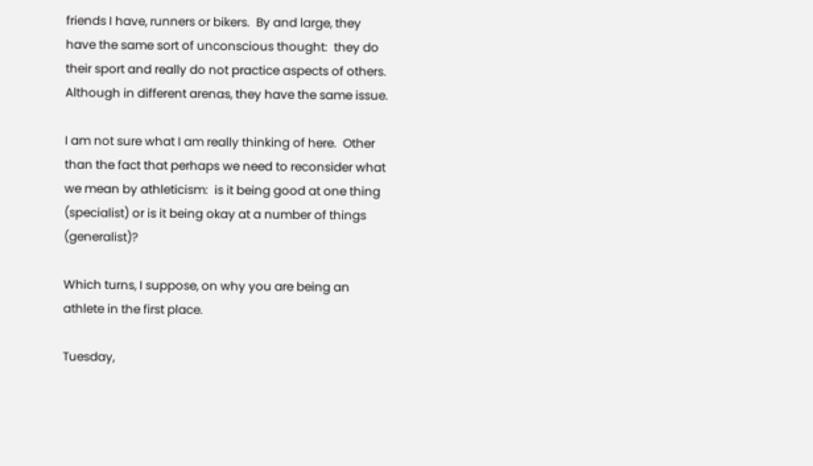friends I have, runners or bikers.  By and large, they have the same sort of unconscious thought:  they do their sport and really do not practice aspects of others.  Although in different arenas, they have the same issue.

I am not sure what I am really thinking of here.  Other than the fact that perhaps we need to reconsider what we mean by athleticism:  is it being good at one thing (specialist) or is it being okay at a number of things (generalist)?

Which turns, I suppose, on why you are being an athlete in the first place.

Tuesday,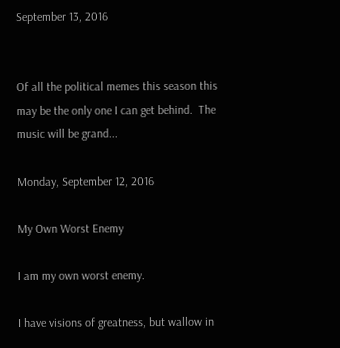September 13, 2016


Of all the political memes this season this may be the only one I can get behind.  The music will be grand...

Monday, September 12, 2016

My Own Worst Enemy

I am my own worst enemy.

I have visions of greatness, but wallow in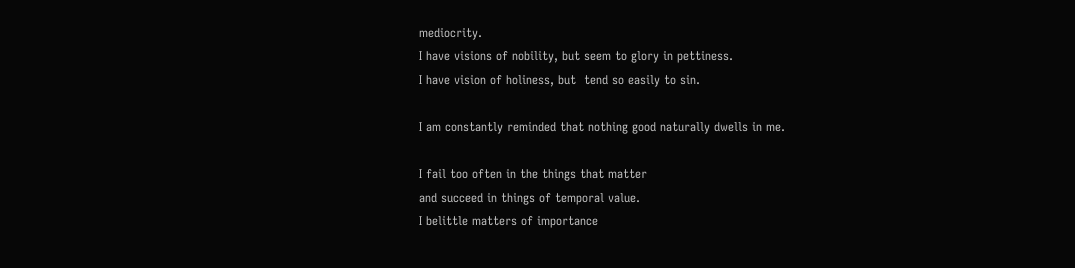mediocrity.
I have visions of nobility, but seem to glory in pettiness.
I have vision of holiness, but  tend so easily to sin.

I am constantly reminded that nothing good naturally dwells in me.

I fail too often in the things that matter
and succeed in things of temporal value.
I belittle matters of importance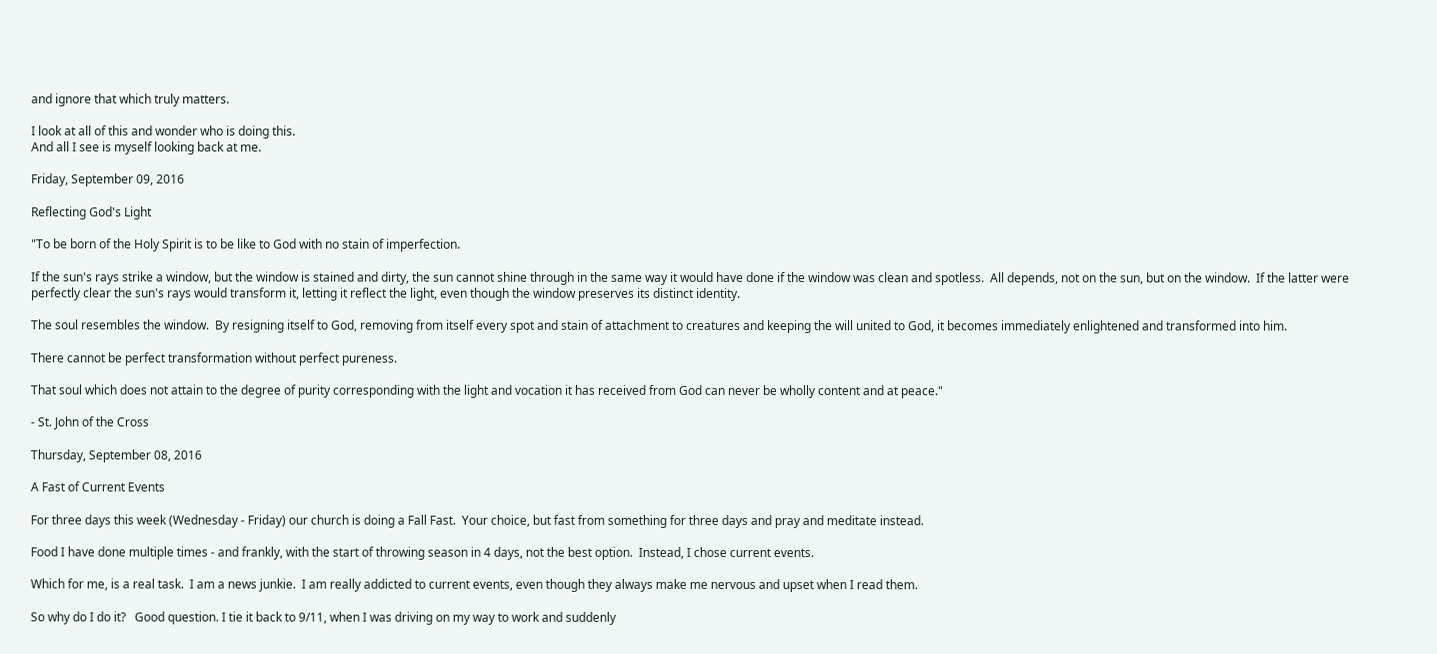and ignore that which truly matters.

I look at all of this and wonder who is doing this.
And all I see is myself looking back at me.

Friday, September 09, 2016

Reflecting God's Light

"To be born of the Holy Spirit is to be like to God with no stain of imperfection.

If the sun's rays strike a window, but the window is stained and dirty, the sun cannot shine through in the same way it would have done if the window was clean and spotless.  All depends, not on the sun, but on the window.  If the latter were perfectly clear the sun's rays would transform it, letting it reflect the light, even though the window preserves its distinct identity.

The soul resembles the window.  By resigning itself to God, removing from itself every spot and stain of attachment to creatures and keeping the will united to God, it becomes immediately enlightened and transformed into him.

There cannot be perfect transformation without perfect pureness.

That soul which does not attain to the degree of purity corresponding with the light and vocation it has received from God can never be wholly content and at peace."

- St. John of the Cross

Thursday, September 08, 2016

A Fast of Current Events

For three days this week (Wednesday - Friday) our church is doing a Fall Fast.  Your choice, but fast from something for three days and pray and meditate instead.

Food I have done multiple times - and frankly, with the start of throwing season in 4 days, not the best option.  Instead, I chose current events.

Which for me, is a real task.  I am a news junkie.  I am really addicted to current events, even though they always make me nervous and upset when I read them.

So why do I do it?   Good question. I tie it back to 9/11, when I was driving on my way to work and suddenly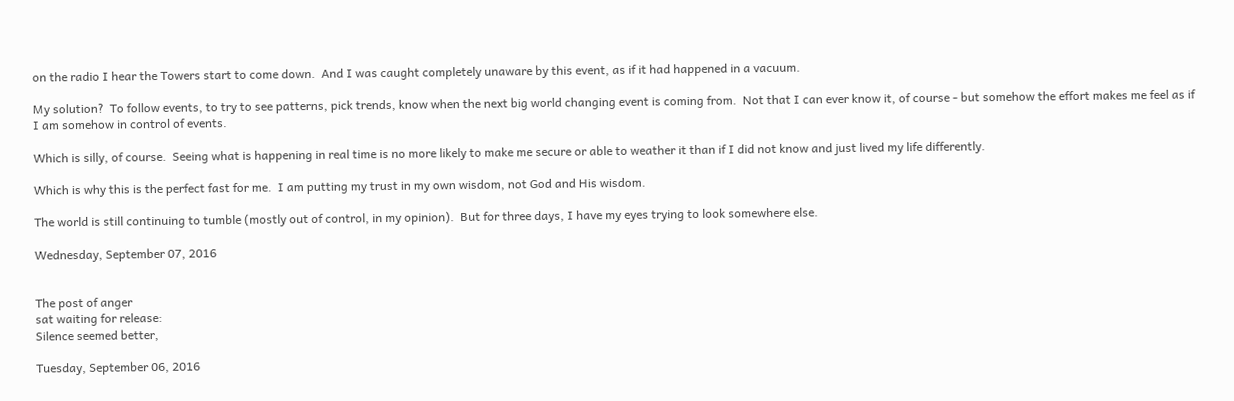on the radio I hear the Towers start to come down.  And I was caught completely unaware by this event, as if it had happened in a vacuum.

My solution?  To follow events, to try to see patterns, pick trends, know when the next big world changing event is coming from.  Not that I can ever know it, of course - but somehow the effort makes me feel as if I am somehow in control of events.

Which is silly, of course.  Seeing what is happening in real time is no more likely to make me secure or able to weather it than if I did not know and just lived my life differently.

Which is why this is the perfect fast for me.  I am putting my trust in my own wisdom, not God and His wisdom.

The world is still continuing to tumble (mostly out of control, in my opinion).  But for three days, I have my eyes trying to look somewhere else.

Wednesday, September 07, 2016


The post of anger
sat waiting for release:
Silence seemed better,

Tuesday, September 06, 2016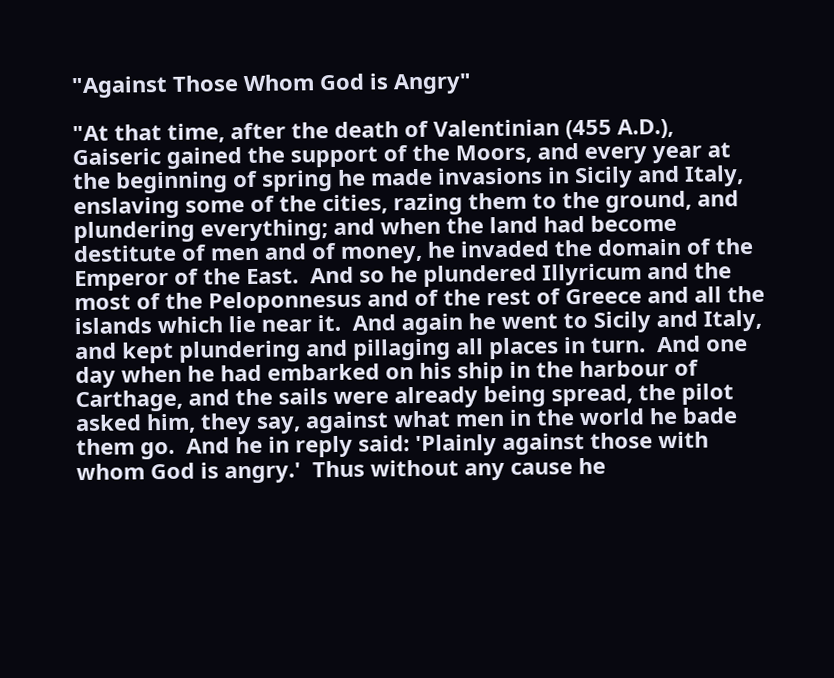"Against Those Whom God is Angry"

"At that time, after the death of Valentinian (455 A.D.), Gaiseric gained the support of the Moors, and every year at the beginning of spring he made invasions in Sicily and Italy,  enslaving some of the cities, razing them to the ground, and plundering everything; and when the land had become destitute of men and of money, he invaded the domain of the Emperor of the East.  And so he plundered Illyricum and the most of the Peloponnesus and of the rest of Greece and all the islands which lie near it.  And again he went to Sicily and Italy, and kept plundering and pillaging all places in turn.  And one day when he had embarked on his ship in the harbour of Carthage, and the sails were already being spread, the pilot asked him, they say, against what men in the world he bade them go.  And he in reply said: 'Plainly against those with whom God is angry.'  Thus without any cause he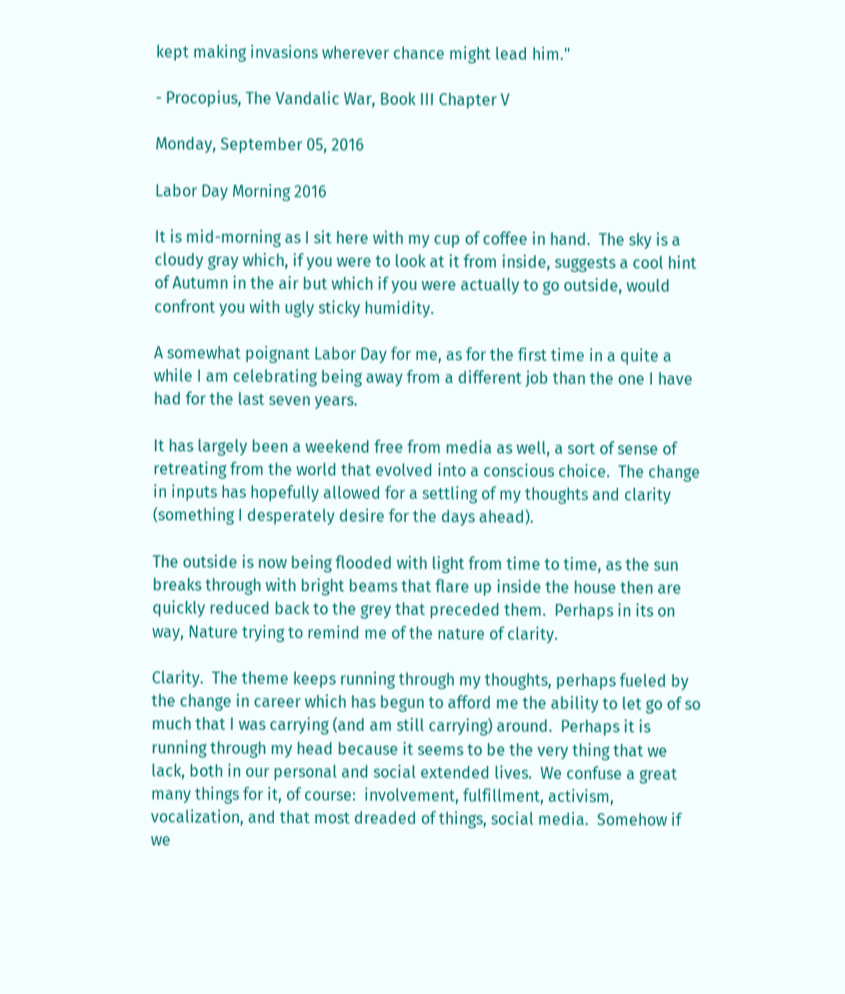kept making invasions wherever chance might lead him."

- Procopius, The Vandalic War, Book III Chapter V

Monday, September 05, 2016

Labor Day Morning 2016

It is mid-morning as I sit here with my cup of coffee in hand.  The sky is a cloudy gray which, if you were to look at it from inside, suggests a cool hint of Autumn in the air but which if you were actually to go outside, would confront you with ugly sticky humidity.

A somewhat poignant Labor Day for me, as for the first time in a quite a while I am celebrating being away from a different job than the one I have had for the last seven years.

It has largely been a weekend free from media as well, a sort of sense of retreating from the world that evolved into a conscious choice.  The change in inputs has hopefully allowed for a settling of my thoughts and clarity (something I desperately desire for the days ahead).

The outside is now being flooded with light from time to time, as the sun breaks through with bright beams that flare up inside the house then are quickly reduced back to the grey that preceded them.  Perhaps in its on way, Nature trying to remind me of the nature of clarity.

Clarity.  The theme keeps running through my thoughts, perhaps fueled by the change in career which has begun to afford me the ability to let go of so much that I was carrying (and am still carrying) around.  Perhaps it is running through my head because it seems to be the very thing that we lack, both in our personal and social extended lives.  We confuse a great many things for it, of course:  involvement, fulfillment, activism, vocalization, and that most dreaded of things, social media.  Somehow if we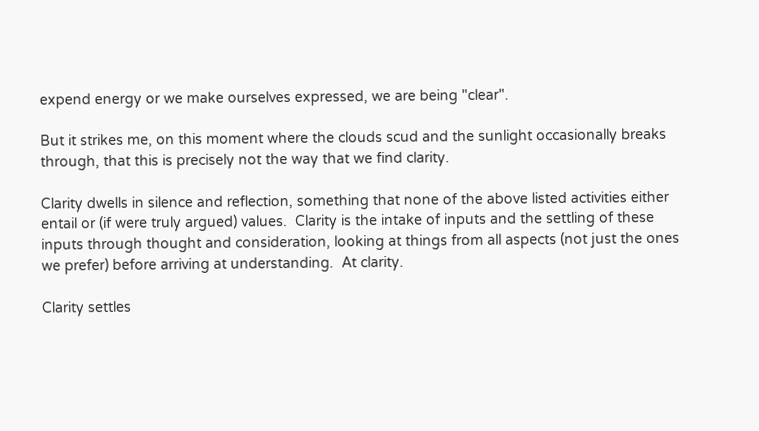expend energy or we make ourselves expressed, we are being "clear".

But it strikes me, on this moment where the clouds scud and the sunlight occasionally breaks through, that this is precisely not the way that we find clarity.

Clarity dwells in silence and reflection, something that none of the above listed activities either entail or (if were truly argued) values.  Clarity is the intake of inputs and the settling of these inputs through thought and consideration, looking at things from all aspects (not just the ones we prefer) before arriving at understanding.  At clarity.

Clarity settles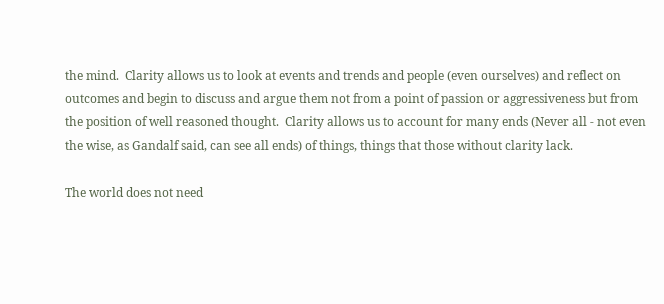the mind.  Clarity allows us to look at events and trends and people (even ourselves) and reflect on outcomes and begin to discuss and argue them not from a point of passion or aggressiveness but from the position of well reasoned thought.  Clarity allows us to account for many ends (Never all - not even the wise, as Gandalf said, can see all ends) of things, things that those without clarity lack.

The world does not need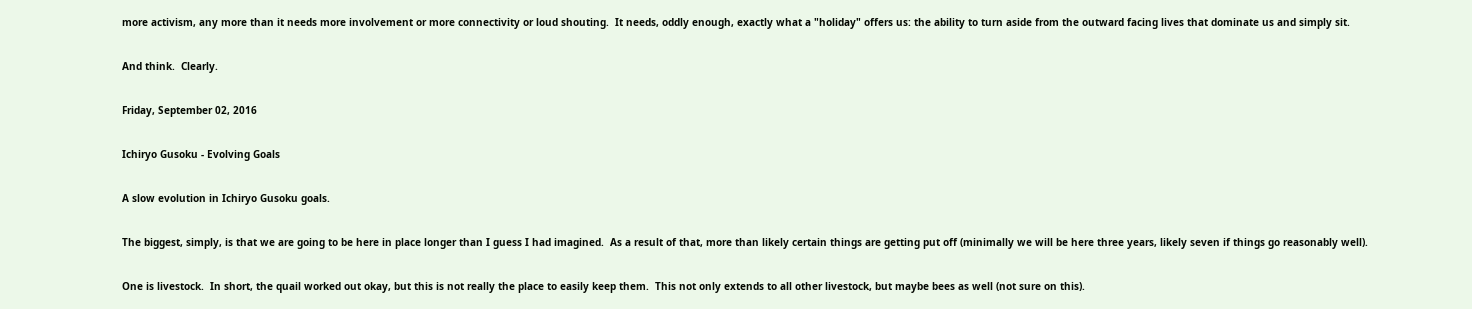more activism, any more than it needs more involvement or more connectivity or loud shouting.  It needs, oddly enough, exactly what a "holiday" offers us: the ability to turn aside from the outward facing lives that dominate us and simply sit.

And think.  Clearly.

Friday, September 02, 2016

Ichiryo Gusoku - Evolving Goals

A slow evolution in Ichiryo Gusoku goals.

The biggest, simply, is that we are going to be here in place longer than I guess I had imagined.  As a result of that, more than likely certain things are getting put off (minimally we will be here three years, likely seven if things go reasonably well).

One is livestock.  In short, the quail worked out okay, but this is not really the place to easily keep them.  This not only extends to all other livestock, but maybe bees as well (not sure on this).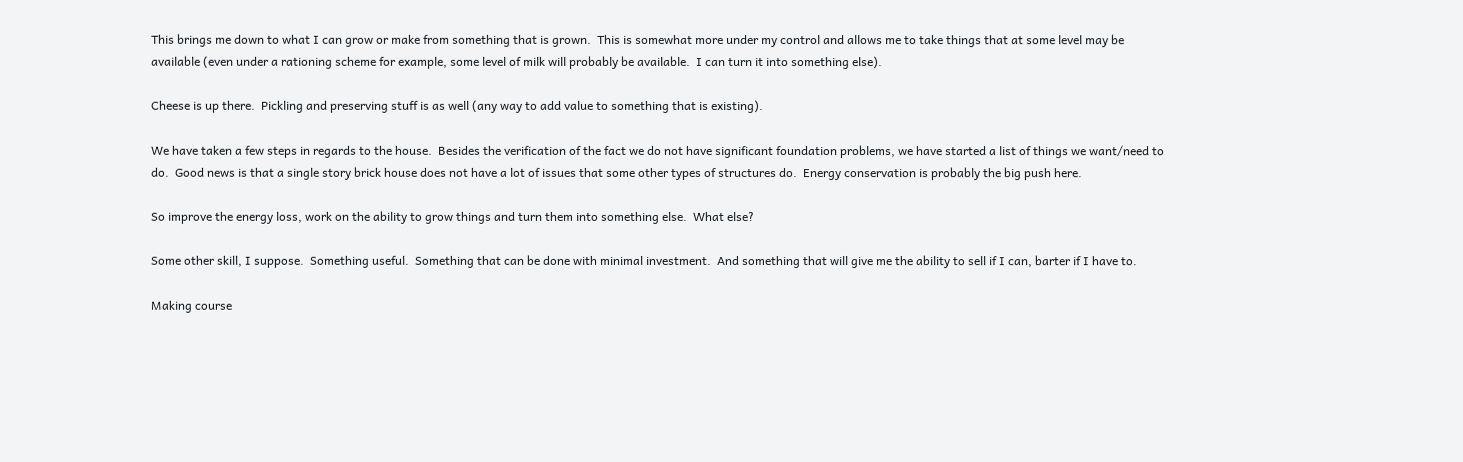This brings me down to what I can grow or make from something that is grown.  This is somewhat more under my control and allows me to take things that at some level may be available (even under a rationing scheme for example, some level of milk will probably be available.  I can turn it into something else).

Cheese is up there.  Pickling and preserving stuff is as well (any way to add value to something that is existing).

We have taken a few steps in regards to the house.  Besides the verification of the fact we do not have significant foundation problems, we have started a list of things we want/need to do.  Good news is that a single story brick house does not have a lot of issues that some other types of structures do.  Energy conservation is probably the big push here.

So improve the energy loss, work on the ability to grow things and turn them into something else.  What else?

Some other skill, I suppose.  Something useful.  Something that can be done with minimal investment.  And something that will give me the ability to sell if I can, barter if I have to.

Making course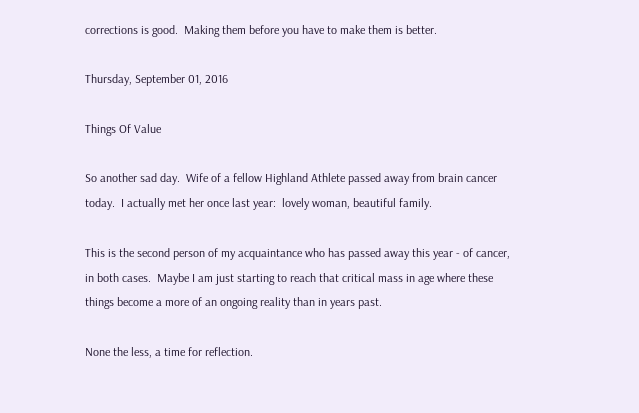corrections is good.  Making them before you have to make them is better.

Thursday, September 01, 2016

Things Of Value

So another sad day.  Wife of a fellow Highland Athlete passed away from brain cancer today.  I actually met her once last year:  lovely woman, beautiful family.

This is the second person of my acquaintance who has passed away this year - of cancer, in both cases.  Maybe I am just starting to reach that critical mass in age where these things become a more of an ongoing reality than in years past.

None the less, a time for reflection.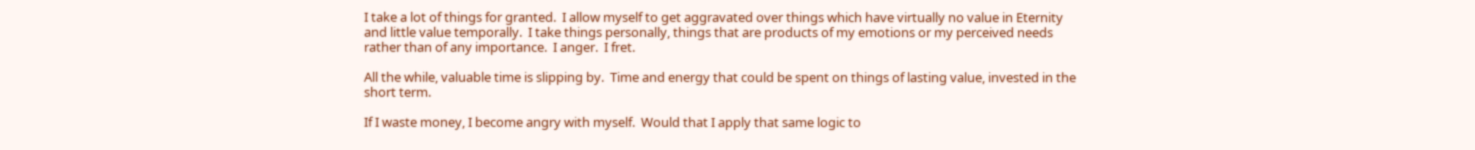I take a lot of things for granted.  I allow myself to get aggravated over things which have virtually no value in Eternity and little value temporally.  I take things personally, things that are products of my emotions or my perceived needs rather than of any importance.  I anger.  I fret.

All the while, valuable time is slipping by.  Time and energy that could be spent on things of lasting value, invested in the short term.

If I waste money, I become angry with myself.  Would that I apply that same logic to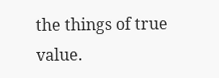the things of true value.